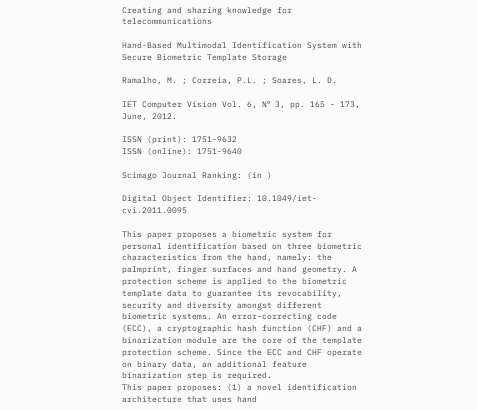Creating and sharing knowledge for telecommunications

Hand-Based Multimodal Identification System with Secure Biometric Template Storage

Ramalho, M. ; Correia, P.L. ; Soares, L. D.

IET Computer Vision Vol. 6, Nº 3, pp. 165 - 173, June, 2012.

ISSN (print): 1751-9632
ISSN (online): 1751-9640

Scimago Journal Ranking: (in )

Digital Object Identifier: 10.1049/iet-cvi.2011.0095

This paper proposes a biometric system for personal identification based on three biometric characteristics from the hand, namely: the palmprint, finger surfaces and hand geometry. A protection scheme is applied to the biometric template data to guarantee its revocability, security and diversity amongst different biometric systems. An error-correcting code (ECC), a cryptographic hash function (CHF) and a binarization module are the core of the template protection scheme. Since the ECC and CHF operate on binary data, an additional feature binarization step is required.
This paper proposes: (1) a novel identification architecture that uses hand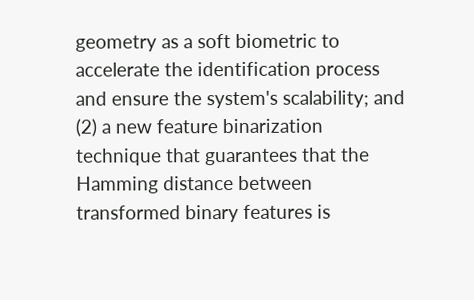geometry as a soft biometric to accelerate the identification process and ensure the system's scalability; and (2) a new feature binarization technique that guarantees that the Hamming distance between transformed binary features is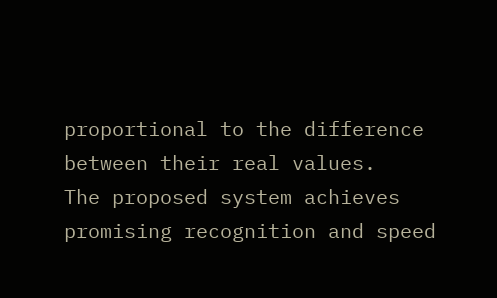proportional to the difference between their real values.
The proposed system achieves promising recognition and speed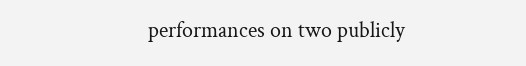performances on two publicly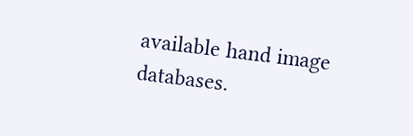available hand image databases.